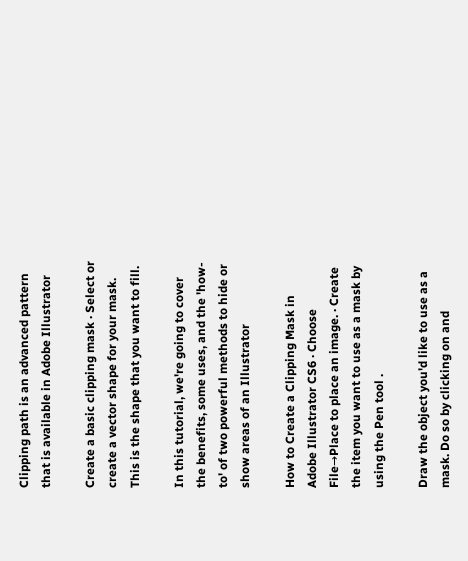Clipping path is an advanced pattern that is available in Adobe Illustrator

Create a basic clipping mask · Select or create a vector shape for your mask. This is the shape that you want to fill.

In this tutorial, we're going to cover the benefits, some uses, and the 'how-to' of two powerful methods to hide or show areas of an Illustrator

How to Create a Clipping Mask in Adobe Illustrator CS6 · Choose File→Place to place an image. · Create the item you want to use as a mask by using the Pen tool .

Draw the object you'd like to use as a mask. Do so by clicking on and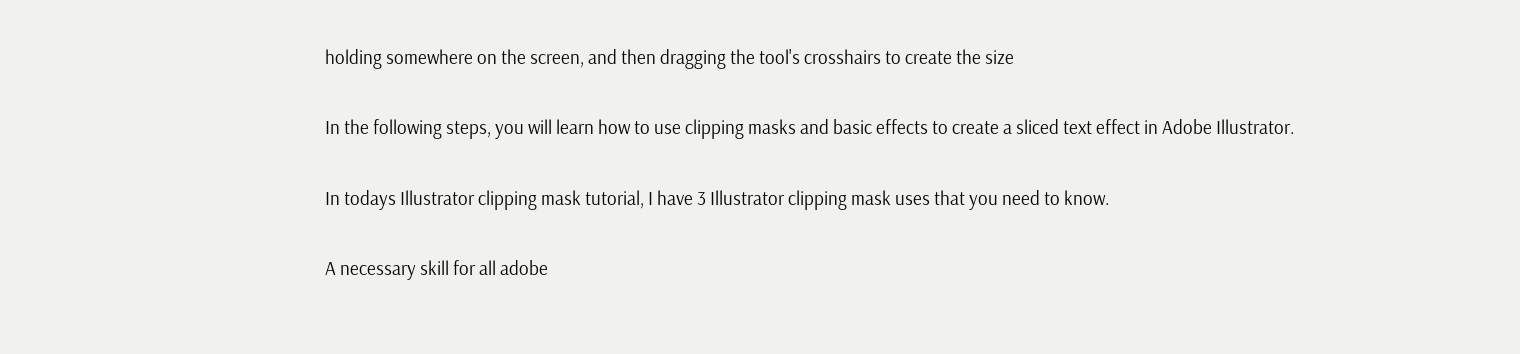holding somewhere on the screen, and then dragging the tool's crosshairs to create the size

In the following steps, you will learn how to use clipping masks and basic effects to create a sliced text effect in Adobe Illustrator.

In todays Illustrator clipping mask tutorial, I have 3 Illustrator clipping mask uses that you need to know.

A necessary skill for all adobe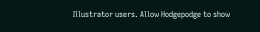Illustrator users. Allow Hodgepodge to show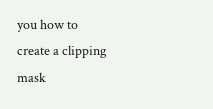you how to create a clipping mask